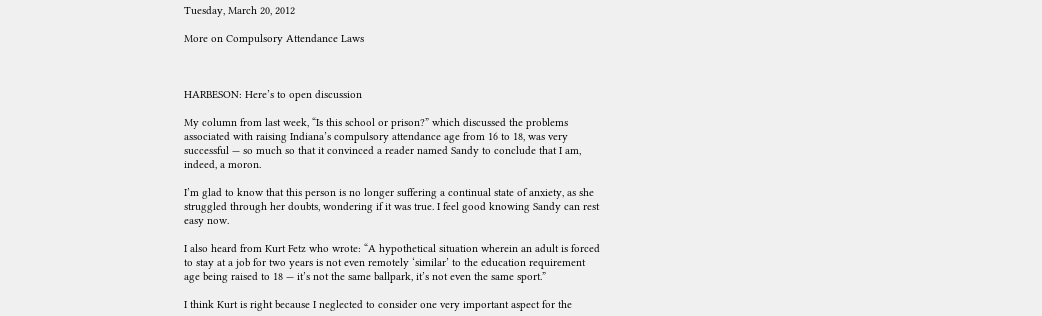Tuesday, March 20, 2012

More on Compulsory Attendance Laws



HARBESON: Here’s to open discussion

My column from last week, “Is this school or prison?” which discussed the problems associated with raising Indiana’s compulsory attendance age from 16 to 18, was very successful — so much so that it convinced a reader named Sandy to conclude that I am, indeed, a moron.

I’m glad to know that this person is no longer suffering a continual state of anxiety, as she struggled through her doubts, wondering if it was true. I feel good knowing Sandy can rest easy now.

I also heard from Kurt Fetz who wrote: “A hypothetical situation wherein an adult is forced to stay at a job for two years is not even remotely ‘similar’ to the education requirement age being raised to 18 — it’s not the same ballpark, it’s not even the same sport.”

I think Kurt is right because I neglected to consider one very important aspect for the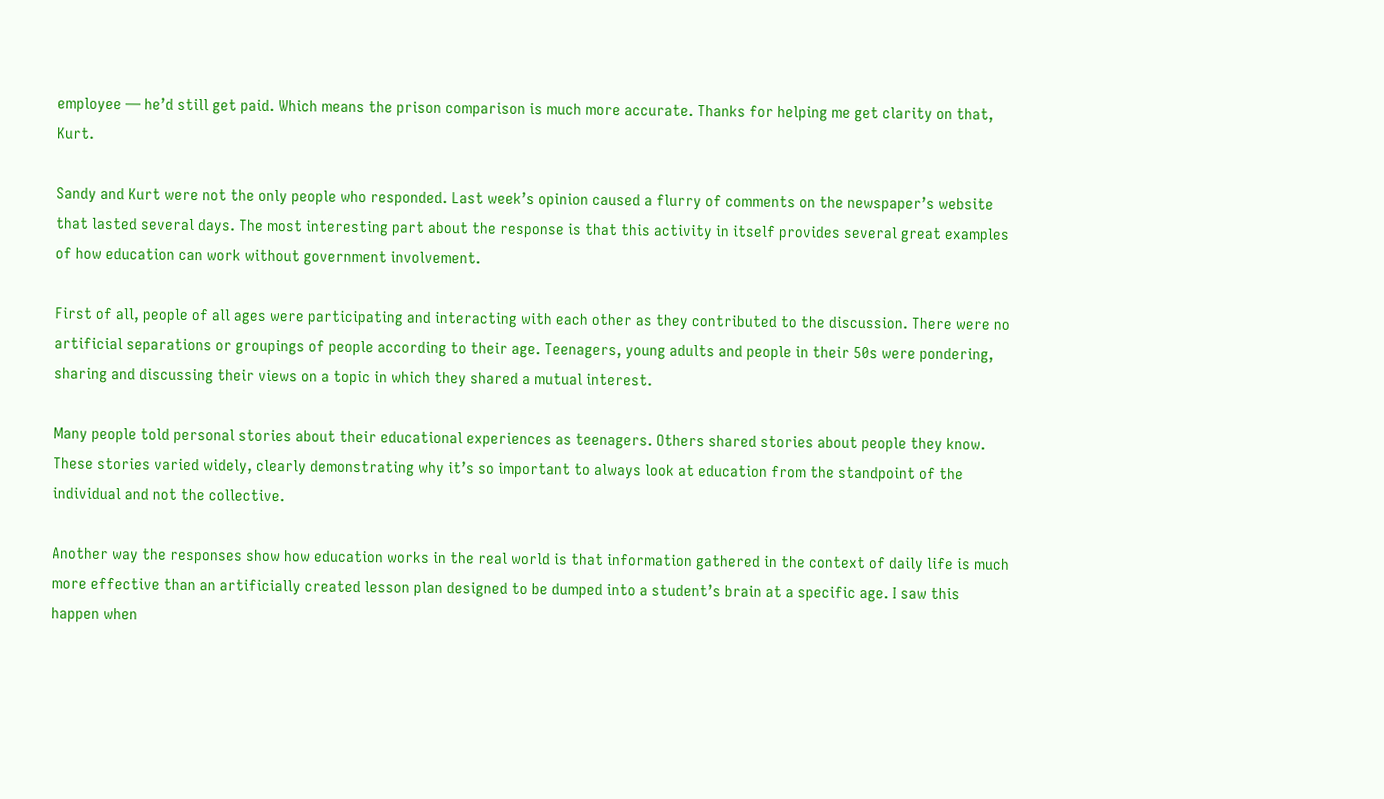employee — he’d still get paid. Which means the prison comparison is much more accurate. Thanks for helping me get clarity on that, Kurt.

Sandy and Kurt were not the only people who responded. Last week’s opinion caused a flurry of comments on the newspaper’s website that lasted several days. The most interesting part about the response is that this activity in itself provides several great examples of how education can work without government involvement.

First of all, people of all ages were participating and interacting with each other as they contributed to the discussion. There were no artificial separations or groupings of people according to their age. Teenagers, young adults and people in their 50s were pondering, sharing and discussing their views on a topic in which they shared a mutual interest.

Many people told personal stories about their educational experiences as teenagers. Others shared stories about people they know. These stories varied widely, clearly demonstrating why it’s so important to always look at education from the standpoint of the individual and not the collective.

Another way the responses show how education works in the real world is that information gathered in the context of daily life is much more effective than an artificially created lesson plan designed to be dumped into a student’s brain at a specific age. I saw this happen when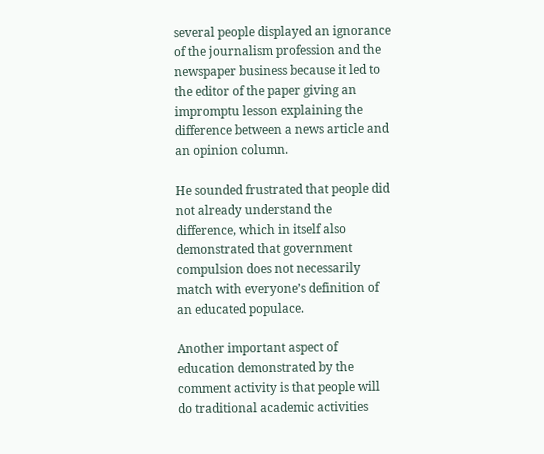several people displayed an ignorance of the journalism profession and the newspaper business because it led to the editor of the paper giving an impromptu lesson explaining the difference between a news article and an opinion column.

He sounded frustrated that people did not already understand the difference, which in itself also demonstrated that government compulsion does not necessarily match with everyone’s definition of an educated populace.

Another important aspect of education demonstrated by the comment activity is that people will do traditional academic activities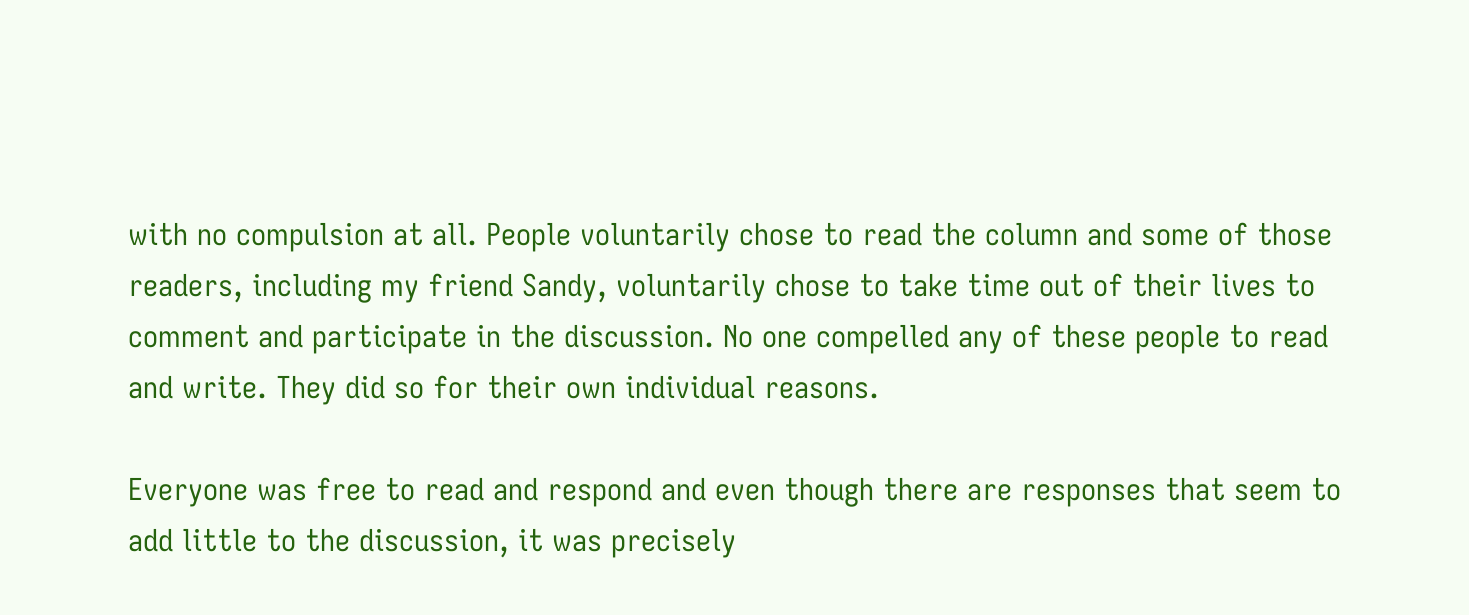with no compulsion at all. People voluntarily chose to read the column and some of those readers, including my friend Sandy, voluntarily chose to take time out of their lives to comment and participate in the discussion. No one compelled any of these people to read and write. They did so for their own individual reasons.

Everyone was free to read and respond and even though there are responses that seem to add little to the discussion, it was precisely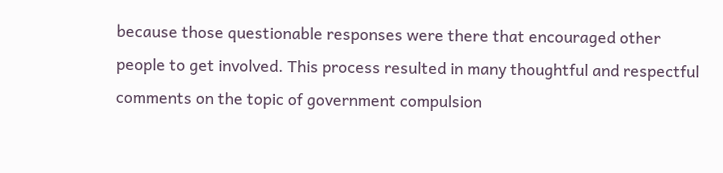because those questionable responses were there that encouraged other people to get involved. This process resulted in many thoughtful and respectful comments on the topic of government compulsion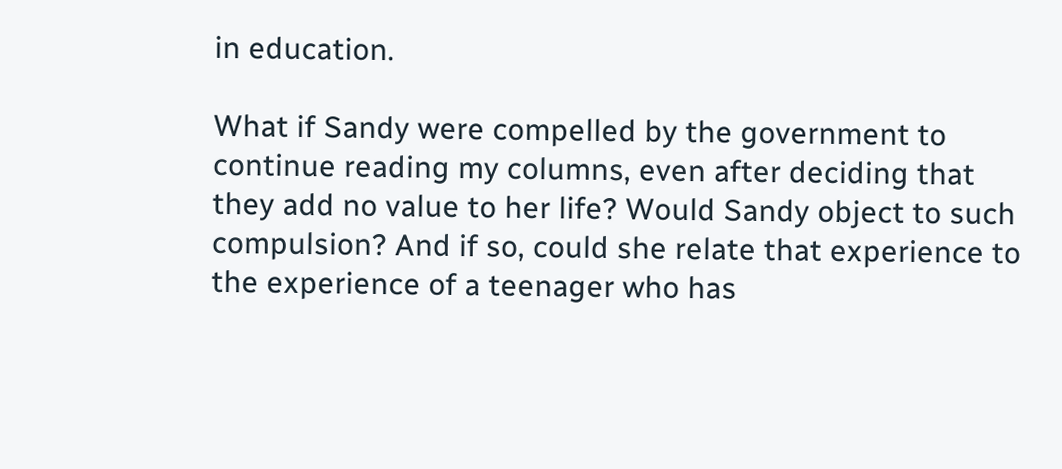in education.

What if Sandy were compelled by the government to continue reading my columns, even after deciding that they add no value to her life? Would Sandy object to such compulsion? And if so, could she relate that experience to the experience of a teenager who has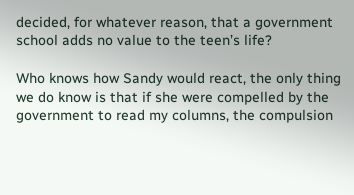decided, for whatever reason, that a government school adds no value to the teen’s life?

Who knows how Sandy would react, the only thing we do know is that if she were compelled by the government to read my columns, the compulsion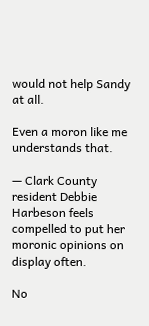would not help Sandy at all.

Even a moron like me understands that.

— Clark County resident Debbie Harbeson feels compelled to put her moronic opinions on display often.

No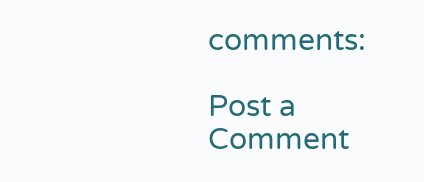comments:

Post a Comment